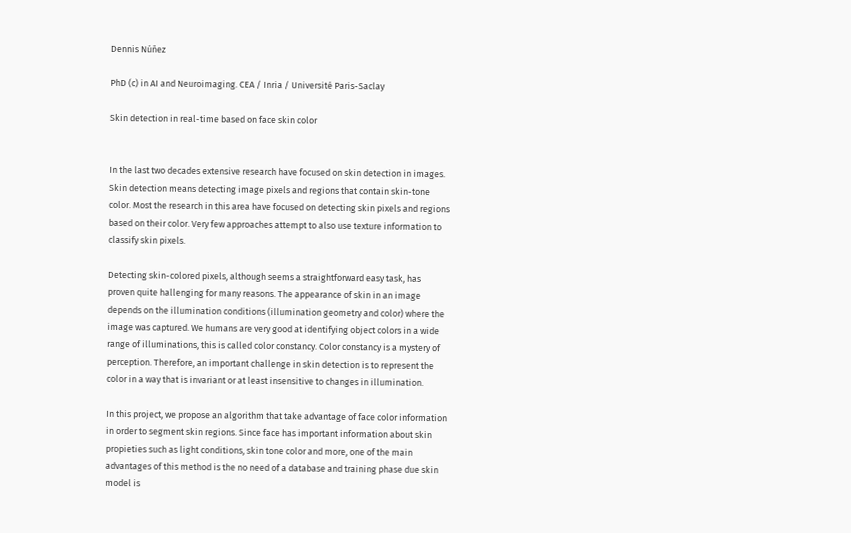Dennis Núñez

PhD (c) in AI and Neuroimaging. CEA / Inria / Université Paris-Saclay

Skin detection in real-time based on face skin color


In the last two decades extensive research have focused on skin detection in images. Skin detection means detecting image pixels and regions that contain skin-tone color. Most the research in this area have focused on detecting skin pixels and regions based on their color. Very few approaches attempt to also use texture information to classify skin pixels.

Detecting skin-colored pixels, although seems a straightforward easy task, has proven quite hallenging for many reasons. The appearance of skin in an image depends on the illumination conditions (illumination geometry and color) where the image was captured. We humans are very good at identifying object colors in a wide range of illuminations, this is called color constancy. Color constancy is a mystery of perception. Therefore, an important challenge in skin detection is to represent the color in a way that is invariant or at least insensitive to changes in illumination.

In this project, we propose an algorithm that take advantage of face color information in order to segment skin regions. Since face has important information about skin propieties such as light conditions, skin tone color and more, one of the main advantages of this method is the no need of a database and training phase due skin model is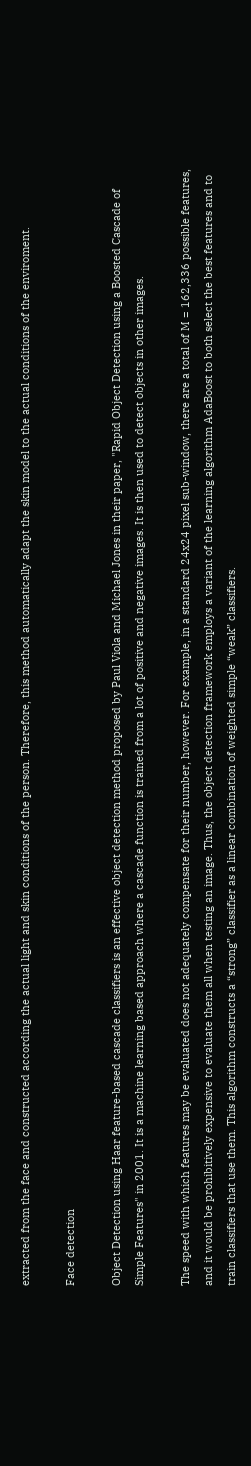extracted from the face and constructed according the actual light and skin conditions of the person. Therefore, this method automatically adapt the skin model to the actual conditions of the enviroment.

Face detection

Object Detection using Haar feature-based cascade classifiers is an effective object detection method proposed by Paul Viola and Michael Jones in their paper, "Rapid Object Detection using a Boosted Cascade of Simple Features" in 2001. It is a machine learning based approach where a cascade function is trained from a lot of positive and negative images. It is then used to detect objects in other images.

The speed with which features may be evaluated does not adequately compensate for their number, however. For example, in a standard 24x24 pixel sub-window, there are a total of M = 162,336 possible features, and it would be prohibitively expensive to evaluate them all when testing an image. Thus, the object detection framework employs a variant of the learning algorithm AdaBoost to both select the best features and to train classifiers that use them. This algorithm constructs a “strong” classifier as a linear combination of weighted simple “weak” classifiers.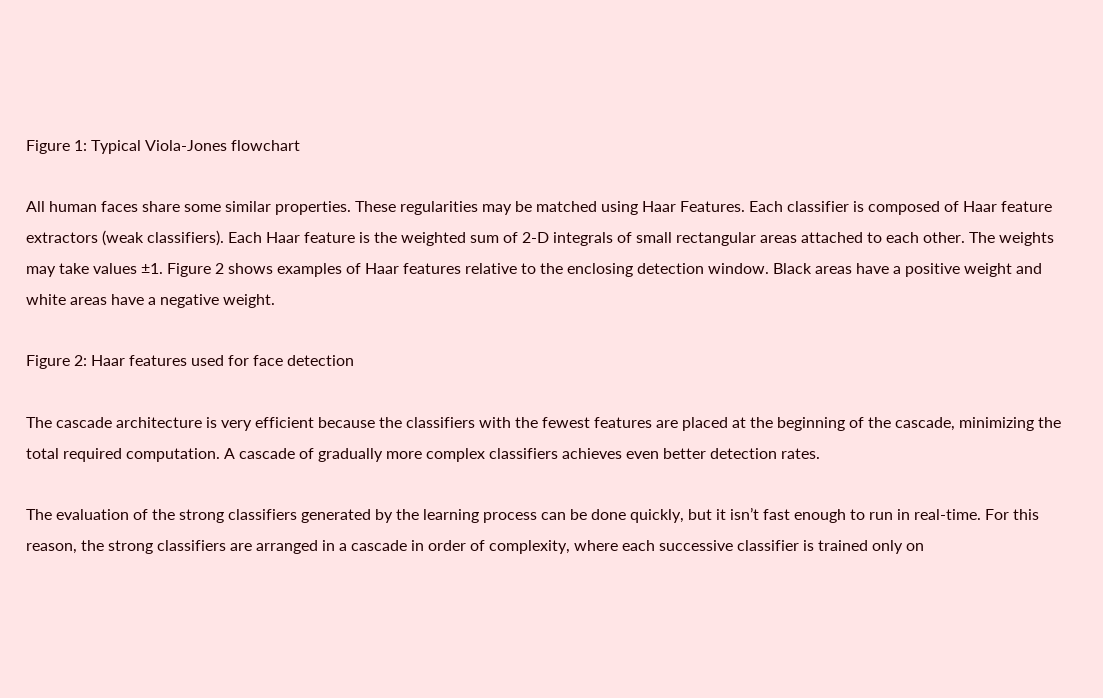Figure 1: Typical Viola-Jones flowchart

All human faces share some similar properties. These regularities may be matched using Haar Features. Each classifier is composed of Haar feature extractors (weak classifiers). Each Haar feature is the weighted sum of 2-D integrals of small rectangular areas attached to each other. The weights may take values ±1. Figure 2 shows examples of Haar features relative to the enclosing detection window. Black areas have a positive weight and white areas have a negative weight.

Figure 2: Haar features used for face detection

The cascade architecture is very efficient because the classifiers with the fewest features are placed at the beginning of the cascade, minimizing the total required computation. A cascade of gradually more complex classifiers achieves even better detection rates.

The evaluation of the strong classifiers generated by the learning process can be done quickly, but it isn’t fast enough to run in real-time. For this reason, the strong classifiers are arranged in a cascade in order of complexity, where each successive classifier is trained only on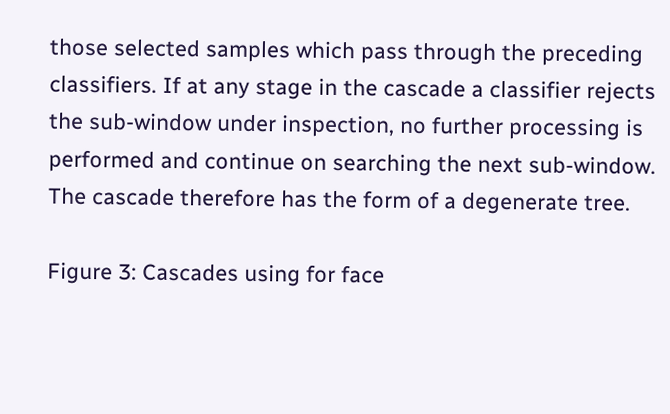those selected samples which pass through the preceding classifiers. If at any stage in the cascade a classifier rejects the sub-window under inspection, no further processing is performed and continue on searching the next sub-window. The cascade therefore has the form of a degenerate tree.

Figure 3: Cascades using for face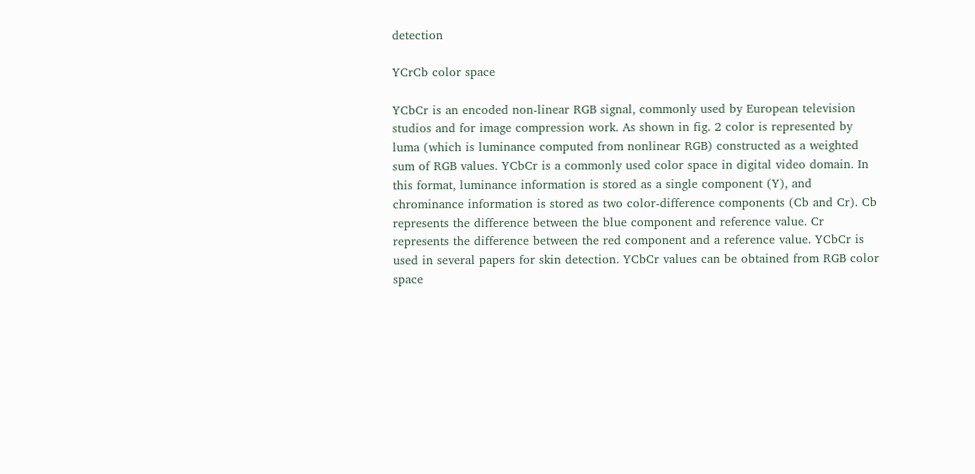detection

YCrCb color space

YCbCr is an encoded non-linear RGB signal, commonly used by European television studios and for image compression work. As shown in fig. 2 color is represented by luma (which is luminance computed from nonlinear RGB) constructed as a weighted sum of RGB values. YCbCr is a commonly used color space in digital video domain. In this format, luminance information is stored as a single component (Y), and chrominance information is stored as two color-difference components (Cb and Cr). Cb represents the difference between the blue component and reference value. Cr represents the difference between the red component and a reference value. YCbCr is used in several papers for skin detection. YCbCr values can be obtained from RGB color space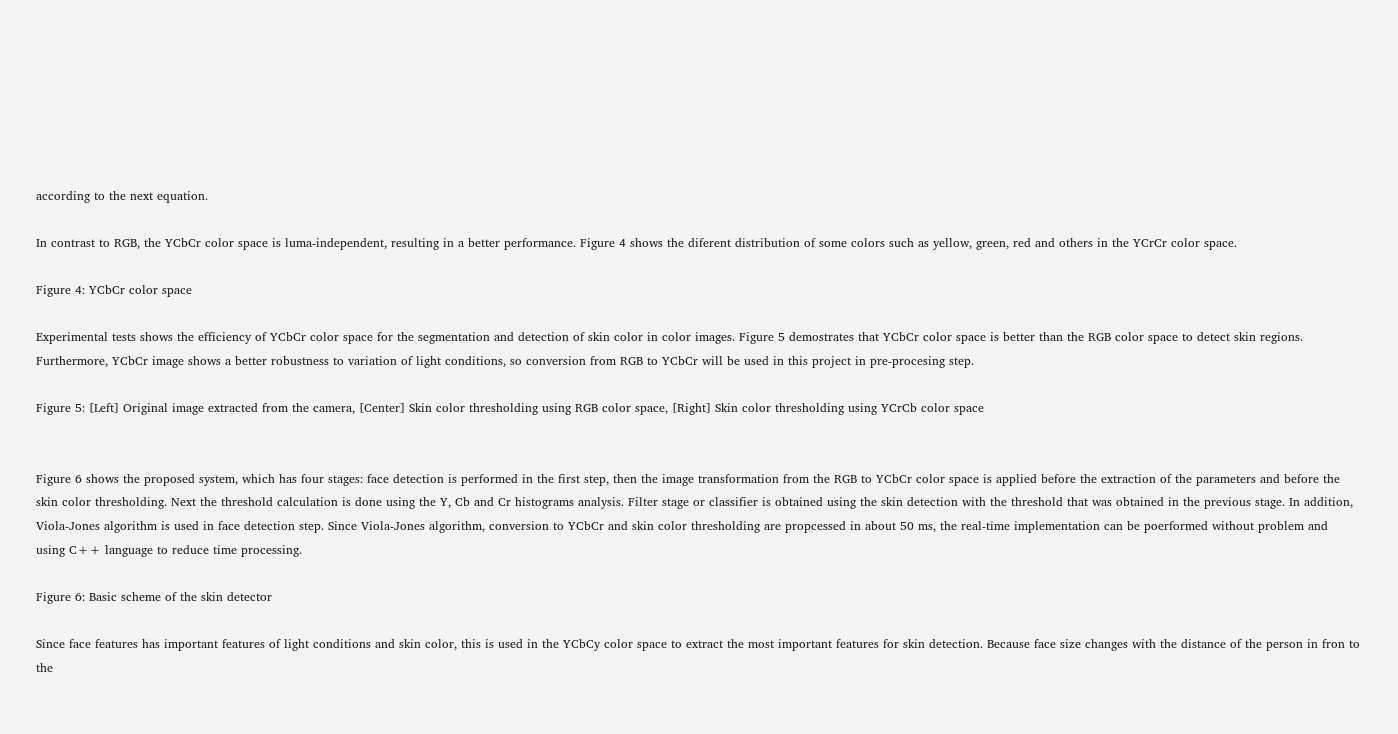according to the next equation.

In contrast to RGB, the YCbCr color space is luma-independent, resulting in a better performance. Figure 4 shows the diferent distribution of some colors such as yellow, green, red and others in the YCrCr color space.

Figure 4: YCbCr color space

Experimental tests shows the efficiency of YCbCr color space for the segmentation and detection of skin color in color images. Figure 5 demostrates that YCbCr color space is better than the RGB color space to detect skin regions. Furthermore, YCbCr image shows a better robustness to variation of light conditions, so conversion from RGB to YCbCr will be used in this project in pre-procesing step.

Figure 5: [Left] Original image extracted from the camera, [Center] Skin color thresholding using RGB color space, [Right] Skin color thresholding using YCrCb color space


Figure 6 shows the proposed system, which has four stages: face detection is performed in the first step, then the image transformation from the RGB to YCbCr color space is applied before the extraction of the parameters and before the skin color thresholding. Next the threshold calculation is done using the Y, Cb and Cr histograms analysis. Filter stage or classifier is obtained using the skin detection with the threshold that was obtained in the previous stage. In addition, Viola-Jones algorithm is used in face detection step. Since Viola-Jones algorithm, conversion to YCbCr and skin color thresholding are propcessed in about 50 ms, the real-time implementation can be poerformed without problem and using C++ language to reduce time processing.

Figure 6: Basic scheme of the skin detector

Since face features has important features of light conditions and skin color, this is used in the YCbCy color space to extract the most important features for skin detection. Because face size changes with the distance of the person in fron to the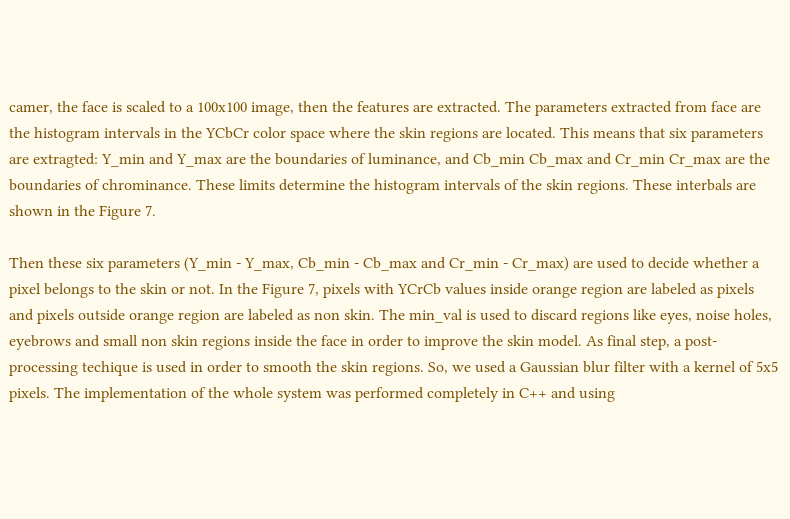camer, the face is scaled to a 100x100 image, then the features are extracted. The parameters extracted from face are the histogram intervals in the YCbCr color space where the skin regions are located. This means that six parameters are extragted: Y_min and Y_max are the boundaries of luminance, and Cb_min Cb_max and Cr_min Cr_max are the boundaries of chrominance. These limits determine the histogram intervals of the skin regions. These interbals are shown in the Figure 7.

Then these six parameters (Y_min - Y_max, Cb_min - Cb_max and Cr_min - Cr_max) are used to decide whether a pixel belongs to the skin or not. In the Figure 7, pixels with YCrCb values inside orange region are labeled as pixels and pixels outside orange region are labeled as non skin. The min_val is used to discard regions like eyes, noise holes, eyebrows and small non skin regions inside the face in order to improve the skin model. As final step, a post-processing techique is used in order to smooth the skin regions. So, we used a Gaussian blur filter with a kernel of 5x5 pixels. The implementation of the whole system was performed completely in C++ and using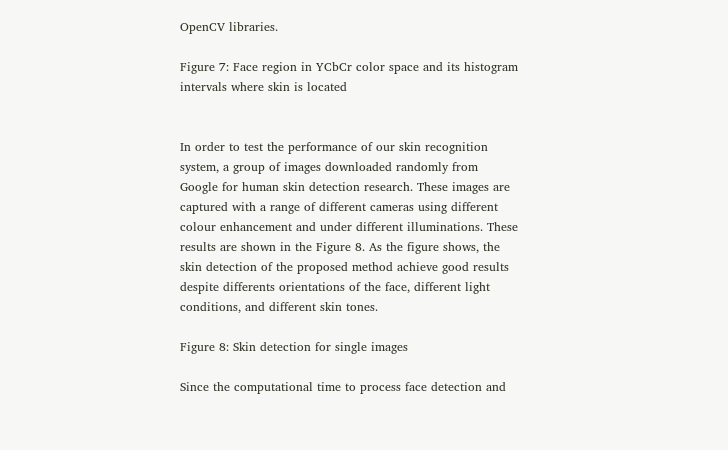OpenCV libraries.

Figure 7: Face region in YCbCr color space and its histogram intervals where skin is located


In order to test the performance of our skin recognition system, a group of images downloaded randomly from Google for human skin detection research. These images are captured with a range of different cameras using different colour enhancement and under different illuminations. These results are shown in the Figure 8. As the figure shows, the skin detection of the proposed method achieve good results despite differents orientations of the face, different light conditions, and different skin tones.

Figure 8: Skin detection for single images

Since the computational time to process face detection and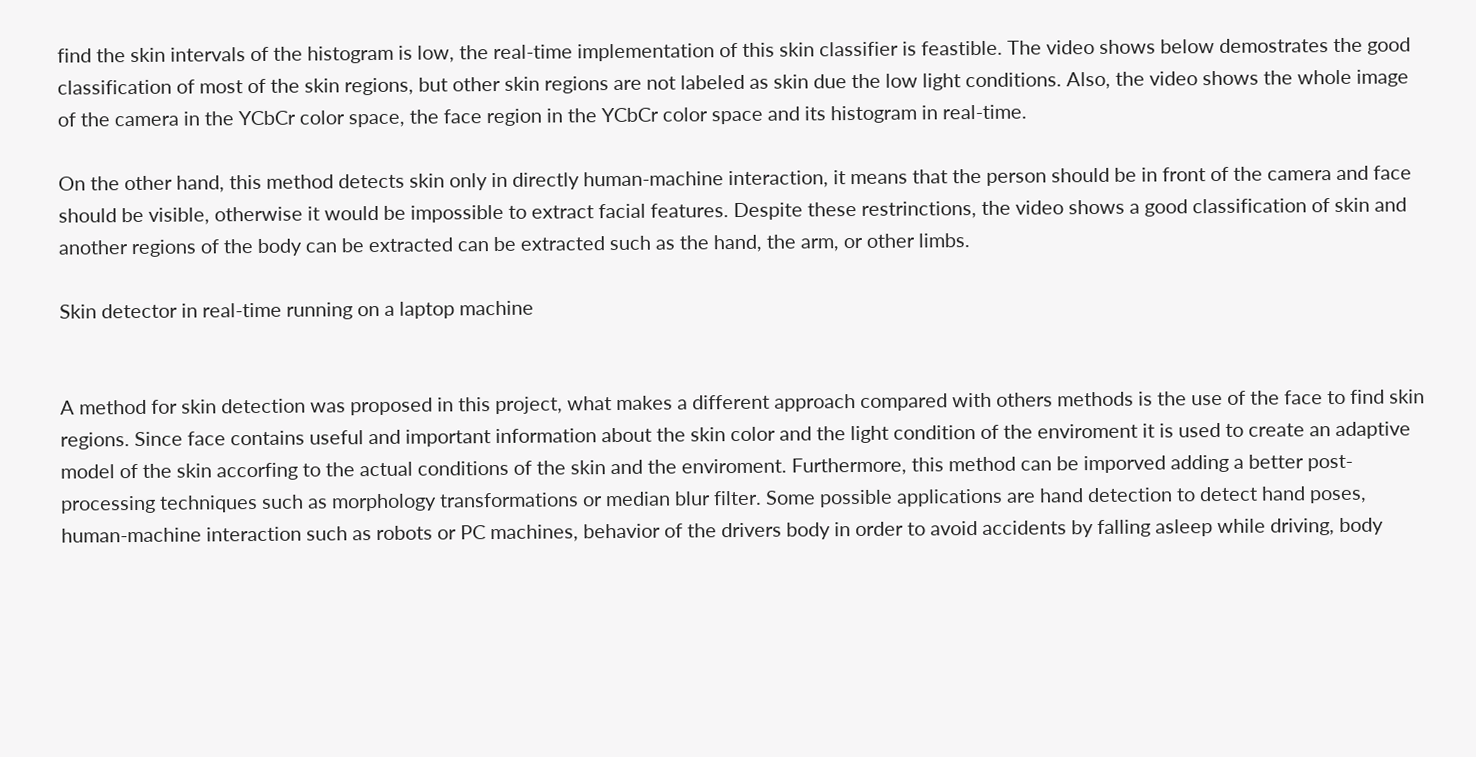find the skin intervals of the histogram is low, the real-time implementation of this skin classifier is feastible. The video shows below demostrates the good classification of most of the skin regions, but other skin regions are not labeled as skin due the low light conditions. Also, the video shows the whole image of the camera in the YCbCr color space, the face region in the YCbCr color space and its histogram in real-time.

On the other hand, this method detects skin only in directly human-machine interaction, it means that the person should be in front of the camera and face should be visible, otherwise it would be impossible to extract facial features. Despite these restrinctions, the video shows a good classification of skin and another regions of the body can be extracted can be extracted such as the hand, the arm, or other limbs.

Skin detector in real-time running on a laptop machine


A method for skin detection was proposed in this project, what makes a different approach compared with others methods is the use of the face to find skin regions. Since face contains useful and important information about the skin color and the light condition of the enviroment it is used to create an adaptive model of the skin accorfing to the actual conditions of the skin and the enviroment. Furthermore, this method can be imporved adding a better post-processing techniques such as morphology transformations or median blur filter. Some possible applications are hand detection to detect hand poses, human-machine interaction such as robots or PC machines, behavior of the drivers body in order to avoid accidents by falling asleep while driving, body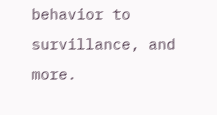behavior to survillance, and more.